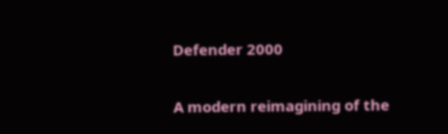Defender 2000

A modern reimagining of the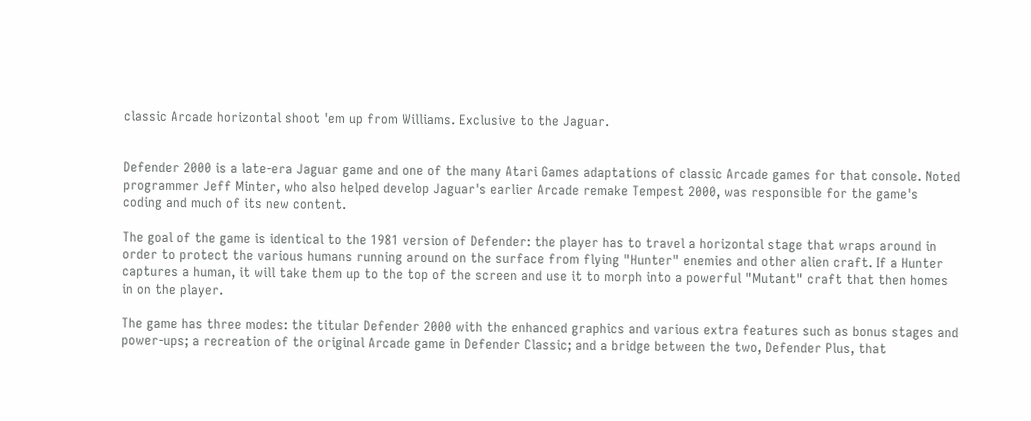classic Arcade horizontal shoot 'em up from Williams. Exclusive to the Jaguar.


Defender 2000 is a late-era Jaguar game and one of the many Atari Games adaptations of classic Arcade games for that console. Noted programmer Jeff Minter, who also helped develop Jaguar's earlier Arcade remake Tempest 2000, was responsible for the game's coding and much of its new content.

The goal of the game is identical to the 1981 version of Defender: the player has to travel a horizontal stage that wraps around in order to protect the various humans running around on the surface from flying "Hunter" enemies and other alien craft. If a Hunter captures a human, it will take them up to the top of the screen and use it to morph into a powerful "Mutant" craft that then homes in on the player.

The game has three modes: the titular Defender 2000 with the enhanced graphics and various extra features such as bonus stages and power-ups; a recreation of the original Arcade game in Defender Classic; and a bridge between the two, Defender Plus, that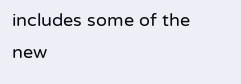includes some of the new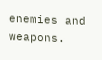enemies and weapons.